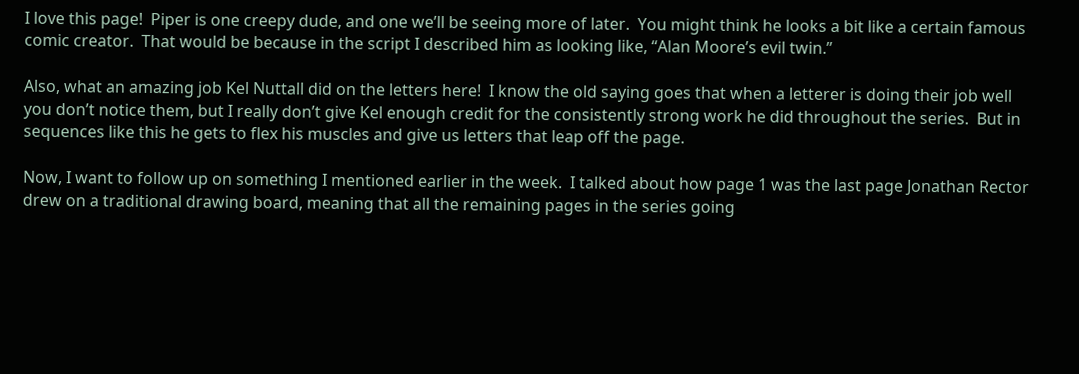I love this page!  Piper is one creepy dude, and one we’ll be seeing more of later.  You might think he looks a bit like a certain famous comic creator.  That would be because in the script I described him as looking like, “Alan Moore’s evil twin.”

Also, what an amazing job Kel Nuttall did on the letters here!  I know the old saying goes that when a letterer is doing their job well you don’t notice them, but I really don’t give Kel enough credit for the consistently strong work he did throughout the series.  But in sequences like this he gets to flex his muscles and give us letters that leap off the page.

Now, I want to follow up on something I mentioned earlier in the week.  I talked about how page 1 was the last page Jonathan Rector drew on a traditional drawing board, meaning that all the remaining pages in the series going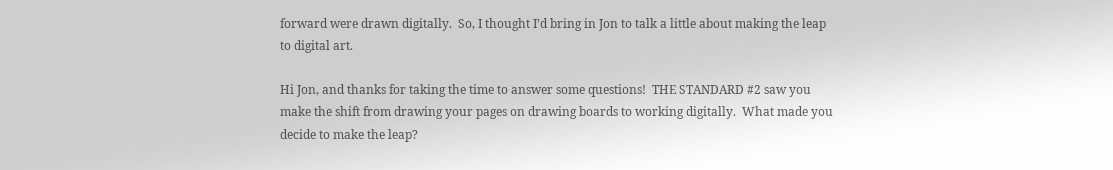forward were drawn digitally.  So, I thought I’d bring in Jon to talk a little about making the leap to digital art.

Hi Jon, and thanks for taking the time to answer some questions!  THE STANDARD #2 saw you make the shift from drawing your pages on drawing boards to working digitally.  What made you decide to make the leap?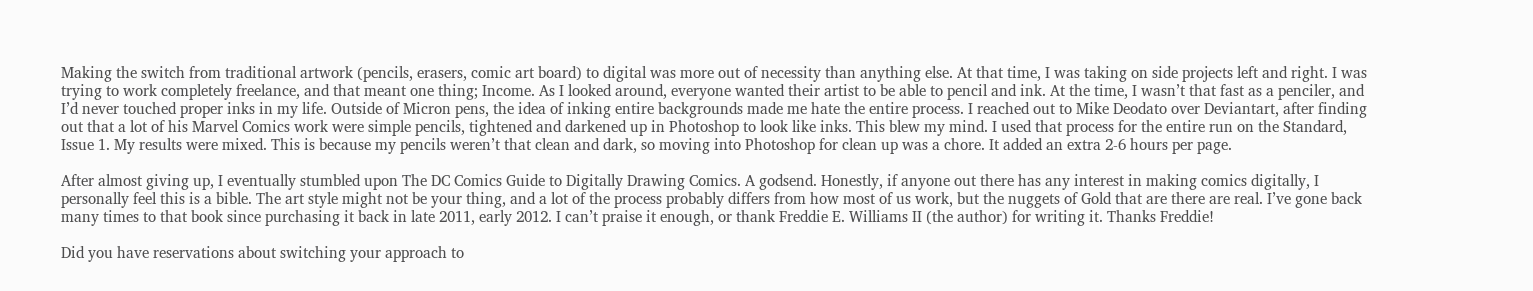Making the switch from traditional artwork (pencils, erasers, comic art board) to digital was more out of necessity than anything else. At that time, I was taking on side projects left and right. I was trying to work completely freelance, and that meant one thing; Income. As I looked around, everyone wanted their artist to be able to pencil and ink. At the time, I wasn’t that fast as a penciler, and I’d never touched proper inks in my life. Outside of Micron pens, the idea of inking entire backgrounds made me hate the entire process. I reached out to Mike Deodato over Deviantart, after finding out that a lot of his Marvel Comics work were simple pencils, tightened and darkened up in Photoshop to look like inks. This blew my mind. I used that process for the entire run on the Standard, Issue 1. My results were mixed. This is because my pencils weren’t that clean and dark, so moving into Photoshop for clean up was a chore. It added an extra 2-6 hours per page.

After almost giving up, I eventually stumbled upon The DC Comics Guide to Digitally Drawing Comics. A godsend. Honestly, if anyone out there has any interest in making comics digitally, I personally feel this is a bible. The art style might not be your thing, and a lot of the process probably differs from how most of us work, but the nuggets of Gold that are there are real. I’ve gone back many times to that book since purchasing it back in late 2011, early 2012. I can’t praise it enough, or thank Freddie E. Williams II (the author) for writing it. Thanks Freddie!

Did you have reservations about switching your approach to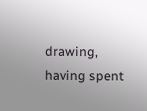drawing, having spent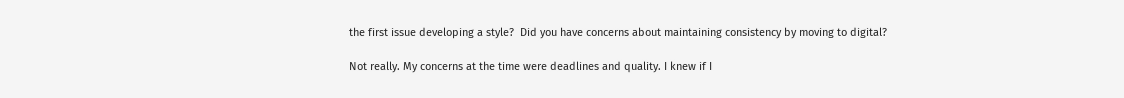the first issue developing a style?  Did you have concerns about maintaining consistency by moving to digital?

Not really. My concerns at the time were deadlines and quality. I knew if I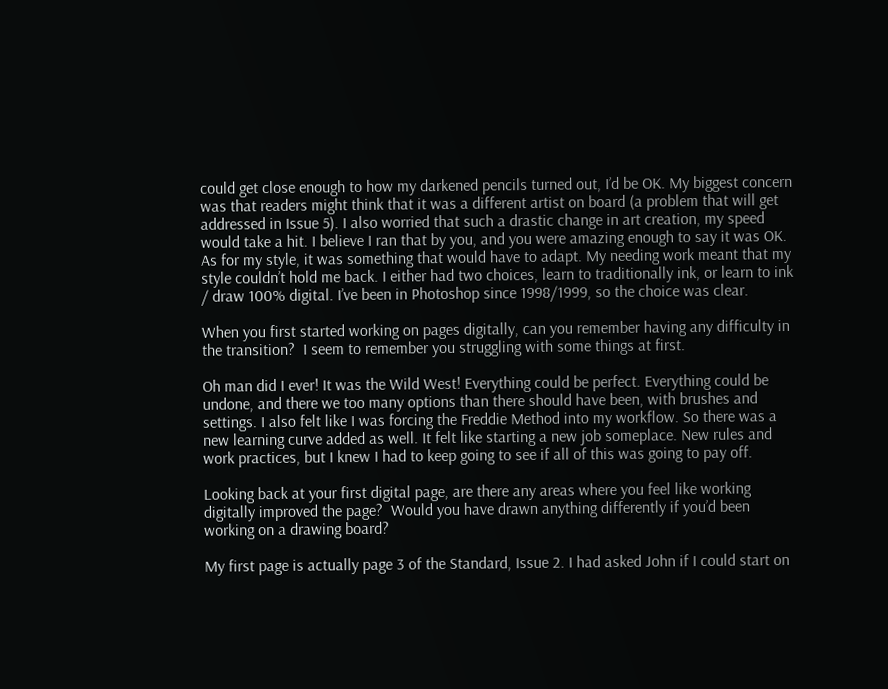could get close enough to how my darkened pencils turned out, I’d be OK. My biggest concern was that readers might think that it was a different artist on board (a problem that will get addressed in Issue 5). I also worried that such a drastic change in art creation, my speed would take a hit. I believe I ran that by you, and you were amazing enough to say it was OK. As for my style, it was something that would have to adapt. My needing work meant that my style couldn’t hold me back. I either had two choices, learn to traditionally ink, or learn to ink / draw 100% digital. I’ve been in Photoshop since 1998/1999, so the choice was clear.

When you first started working on pages digitally, can you remember having any difficulty in the transition?  I seem to remember you struggling with some things at first.

Oh man did I ever! It was the Wild West! Everything could be perfect. Everything could be undone, and there we too many options than there should have been, with brushes and settings. I also felt like I was forcing the Freddie Method into my workflow. So there was a new learning curve added as well. It felt like starting a new job someplace. New rules and work practices, but I knew I had to keep going to see if all of this was going to pay off.

Looking back at your first digital page, are there any areas where you feel like working digitally improved the page?  Would you have drawn anything differently if you’d been working on a drawing board?

My first page is actually page 3 of the Standard, Issue 2. I had asked John if I could start on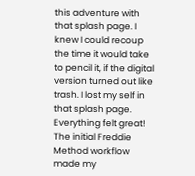this adventure with that splash page. I knew I could recoup the time it would take to pencil it, if the digital version turned out like trash. I lost my self in that splash page. Everything felt great! The initial Freddie Method workflow made my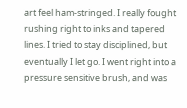art feel ham-stringed. I really fought rushing right to inks and tapered lines. I tried to stay disciplined, but eventually I let go. I went right into a pressure sensitive brush, and was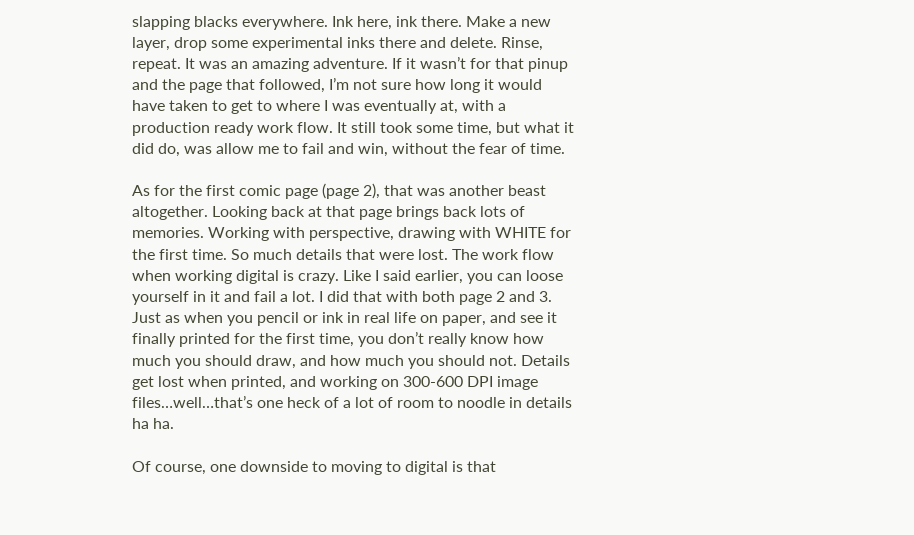slapping blacks everywhere. Ink here, ink there. Make a new layer, drop some experimental inks there and delete. Rinse, repeat. It was an amazing adventure. If it wasn’t for that pinup and the page that followed, I’m not sure how long it would have taken to get to where I was eventually at, with a production ready work flow. It still took some time, but what it did do, was allow me to fail and win, without the fear of time.

As for the first comic page (page 2), that was another beast altogether. Looking back at that page brings back lots of memories. Working with perspective, drawing with WHITE for the first time. So much details that were lost. The work flow when working digital is crazy. Like I said earlier, you can loose yourself in it and fail a lot. I did that with both page 2 and 3. Just as when you pencil or ink in real life on paper, and see it finally printed for the first time, you don’t really know how much you should draw, and how much you should not. Details get lost when printed, and working on 300-600 DPI image files…well…that’s one heck of a lot of room to noodle in details ha ha.

Of course, one downside to moving to digital is that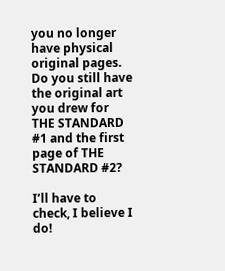you no longer have physical original pages.  Do you still have the original art you drew for THE STANDARD #1 and the first page of THE STANDARD #2?

I’ll have to check, I believe I do!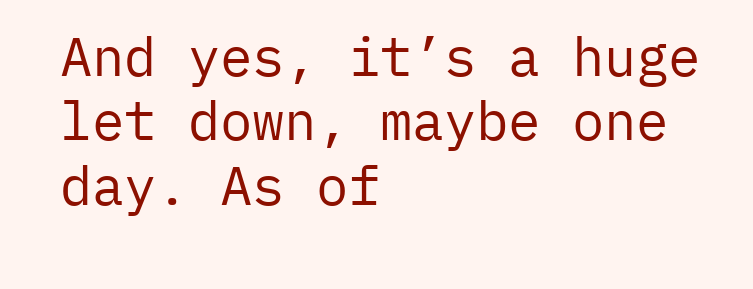And yes, it’s a huge let down, maybe one day. As of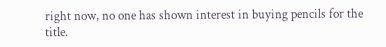right now, no one has shown interest in buying pencils for the title.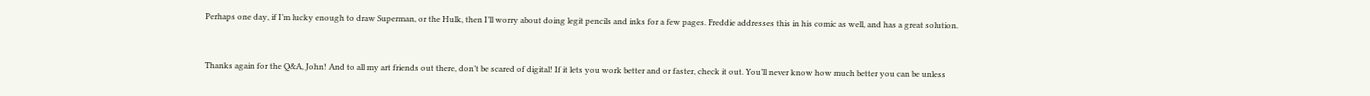Perhaps one day, if I’m lucky enough to draw Superman, or the Hulk, then I’ll worry about doing legit pencils and inks for a few pages. Freddie addresses this in his comic as well, and has a great solution.


Thanks again for the Q&A, John! And to all my art friends out there, don’t be scared of digital! If it lets you work better and or faster, check it out. You’ll never know how much better you can be unless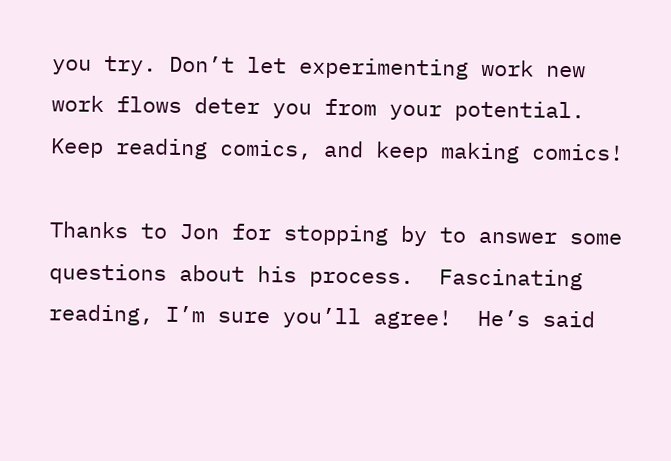you try. Don’t let experimenting work new work flows deter you from your potential. Keep reading comics, and keep making comics!

Thanks to Jon for stopping by to answer some questions about his process.  Fascinating reading, I’m sure you’ll agree!  He’s said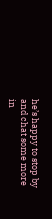he’s happy to stop by and chat some more in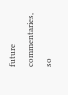future commentaries, so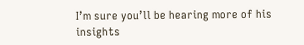I’m sure you’ll be hearing more of his insights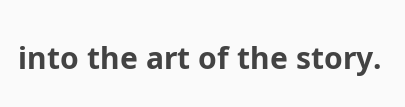into the art of the story.